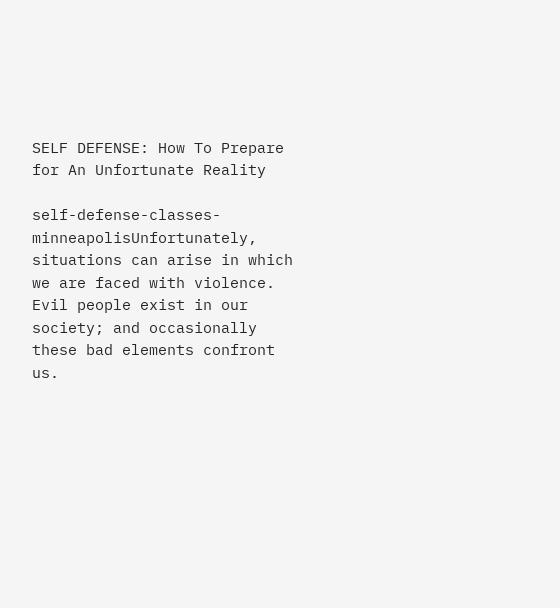SELF DEFENSE: How To Prepare for An Unfortunate Reality

self-defense-classes-minneapolisUnfortunately, situations can arise in which we are faced with violence. Evil people exist in our society; and occasionally these bad elements confront us.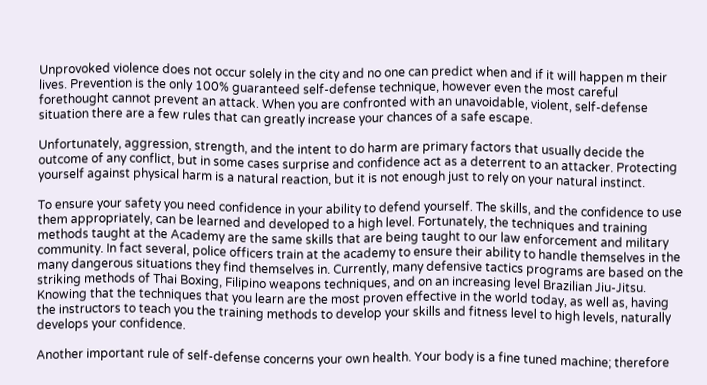Unprovoked violence does not occur solely in the city and no one can predict when and if it will happen m their lives. Prevention is the only 100% guaranteed self-defense technique, however even the most careful forethought cannot prevent an attack. When you are confronted with an unavoidable, violent, self-defense situation there are a few rules that can greatly increase your chances of a safe escape.

Unfortunately, aggression, strength, and the intent to do harm are primary factors that usually decide the outcome of any conflict, but in some cases surprise and confidence act as a deterrent to an attacker. Protecting yourself against physical harm is a natural reaction, but it is not enough just to rely on your natural instinct.

To ensure your safety you need confidence in your ability to defend yourself. The skills, and the confidence to use them appropriately, can be learned and developed to a high level. Fortunately, the techniques and training methods taught at the Academy are the same skills that are being taught to our law enforcement and military community. In fact several, police officers train at the academy to ensure their ability to handle themselves in the many dangerous situations they find themselves in. Currently, many defensive tactics programs are based on the striking methods of Thai Boxing, Filipino weapons techniques, and on an increasing level Brazilian Jiu-Jitsu. Knowing that the techniques that you learn are the most proven effective in the world today, as well as, having the instructors to teach you the training methods to develop your skills and fitness level to high levels, naturally develops your confidence.

Another important rule of self-defense concerns your own health. Your body is a fine tuned machine; therefore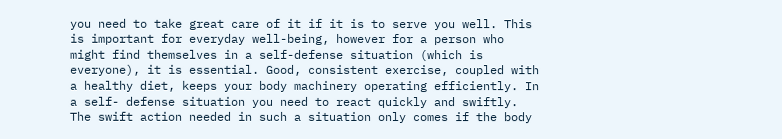you need to take great care of it if it is to serve you well. This is important for everyday well-being, however for a person who might find themselves in a self-defense situation (which is everyone), it is essential. Good, consistent exercise, coupled with a healthy diet, keeps your body machinery operating efficiently. In a self- defense situation you need to react quickly and swiftly. The swift action needed in such a situation only comes if the body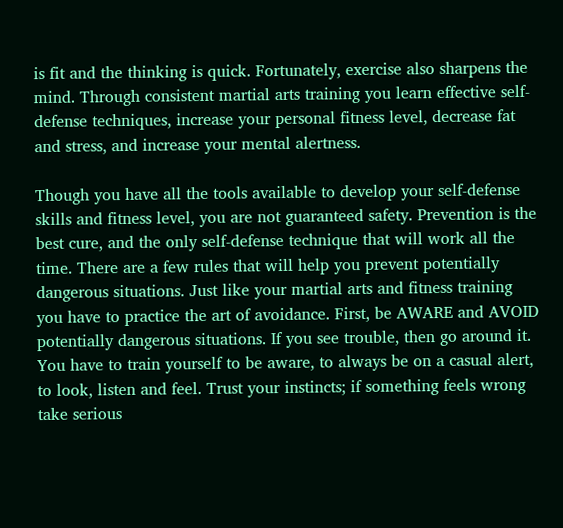is fit and the thinking is quick. Fortunately, exercise also sharpens the mind. Through consistent martial arts training you learn effective self-defense techniques, increase your personal fitness level, decrease fat and stress, and increase your mental alertness.

Though you have all the tools available to develop your self-defense skills and fitness level, you are not guaranteed safety. Prevention is the best cure, and the only self-defense technique that will work all the time. There are a few rules that will help you prevent potentially dangerous situations. Just like your martial arts and fitness training you have to practice the art of avoidance. First, be AWARE and AVOID potentially dangerous situations. If you see trouble, then go around it. You have to train yourself to be aware, to always be on a casual alert, to look, listen and feel. Trust your instincts; if something feels wrong take serious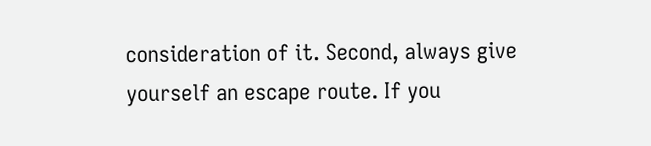consideration of it. Second, always give yourself an escape route. If you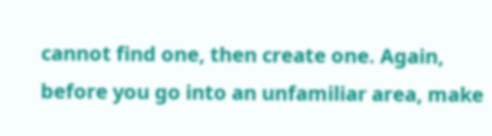cannot find one, then create one. Again, before you go into an unfamiliar area, make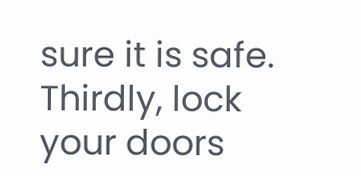sure it is safe. Thirdly, lock your doors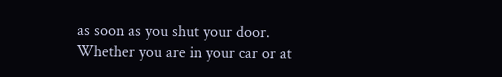as soon as you shut your door. Whether you are in your car or at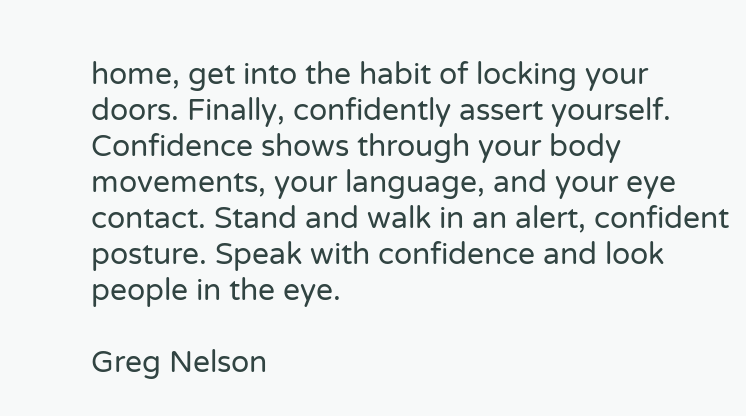home, get into the habit of locking your doors. Finally, confidently assert yourself. Confidence shows through your body movements, your language, and your eye contact. Stand and walk in an alert, confident posture. Speak with confidence and look people in the eye.

Greg Nelson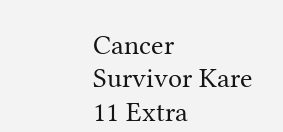Cancer Survivor Kare 11 Extra